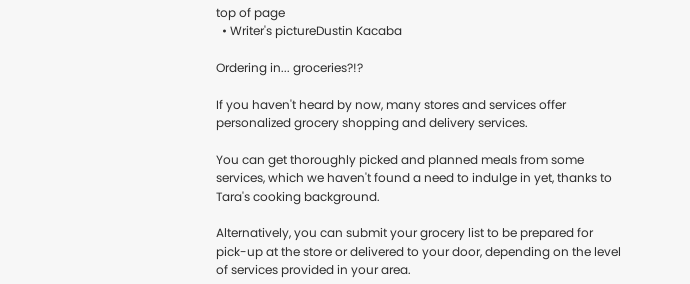top of page
  • Writer's pictureDustin Kacaba

Ordering in... groceries?!?

If you haven't heard by now, many stores and services offer personalized grocery shopping and delivery services.

You can get thoroughly picked and planned meals from some services, which we haven't found a need to indulge in yet, thanks to Tara's cooking background.

Alternatively, you can submit your grocery list to be prepared for pick-up at the store or delivered to your door, depending on the level of services provided in your area.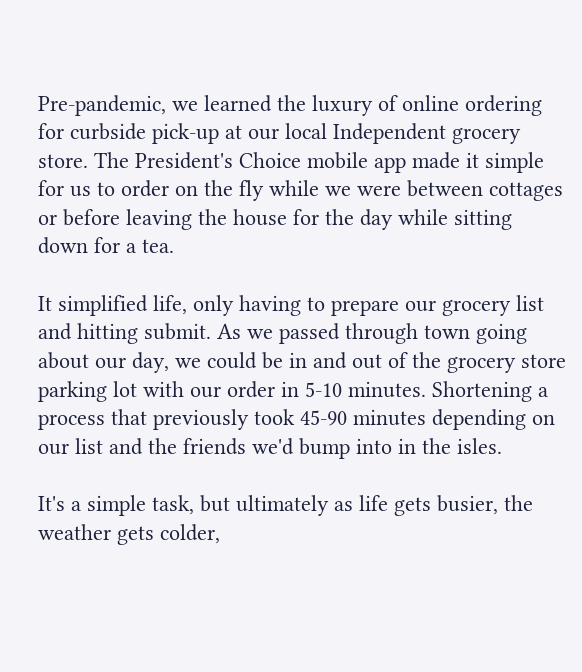Pre-pandemic, we learned the luxury of online ordering for curbside pick-up at our local Independent grocery store. The President's Choice mobile app made it simple for us to order on the fly while we were between cottages or before leaving the house for the day while sitting down for a tea.

It simplified life, only having to prepare our grocery list and hitting submit. As we passed through town going about our day, we could be in and out of the grocery store parking lot with our order in 5-10 minutes. Shortening a process that previously took 45-90 minutes depending on our list and the friends we'd bump into in the isles.

It's a simple task, but ultimately as life gets busier, the weather gets colder,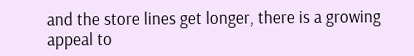and the store lines get longer, there is a growing appeal to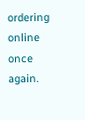ordering online once again.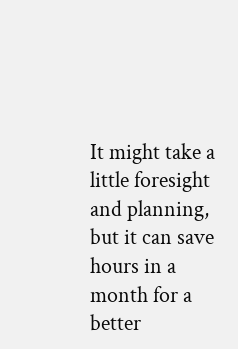It might take a little foresight and planning, but it can save hours in a month for a better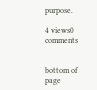purpose.

4 views0 comments


bottom of page